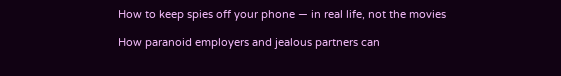How to keep spies off your phone — in real life, not the movies

How paranoid employers and jealous partners can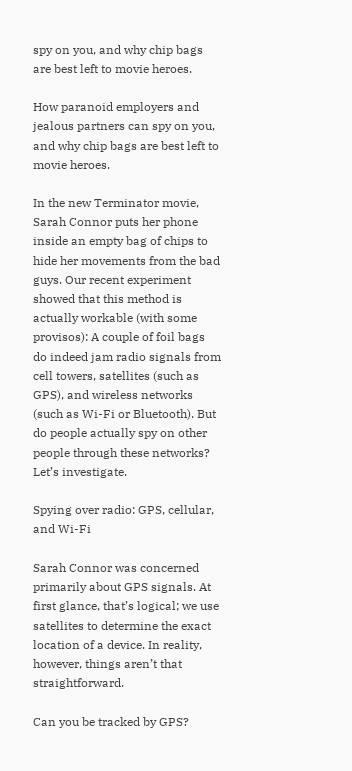spy on you, and why chip bags are best left to movie heroes.

How paranoid employers and jealous partners can spy on you, and why chip bags are best left to movie heroes.

In the new Terminator movie, Sarah Connor puts her phone inside an empty bag of chips to hide her movements from the bad guys. Our recent experiment showed that this method is actually workable (with some provisos): A couple of foil bags do indeed jam radio signals from cell towers, satellites (such as GPS), and wireless networks (such as Wi-Fi or Bluetooth). But do people actually spy on other people through these networks? Let’s investigate.

Spying over radio: GPS, cellular, and Wi-Fi

Sarah Connor was concerned primarily about GPS signals. At first glance, that’s logical; we use satellites to determine the exact location of a device. In reality, however, things aren’t that straightforward.

Can you be tracked by GPS?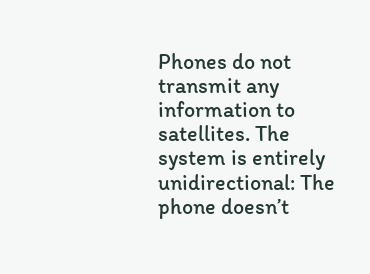Phones do not transmit any information to satellites. The system is entirely unidirectional: The phone doesn’t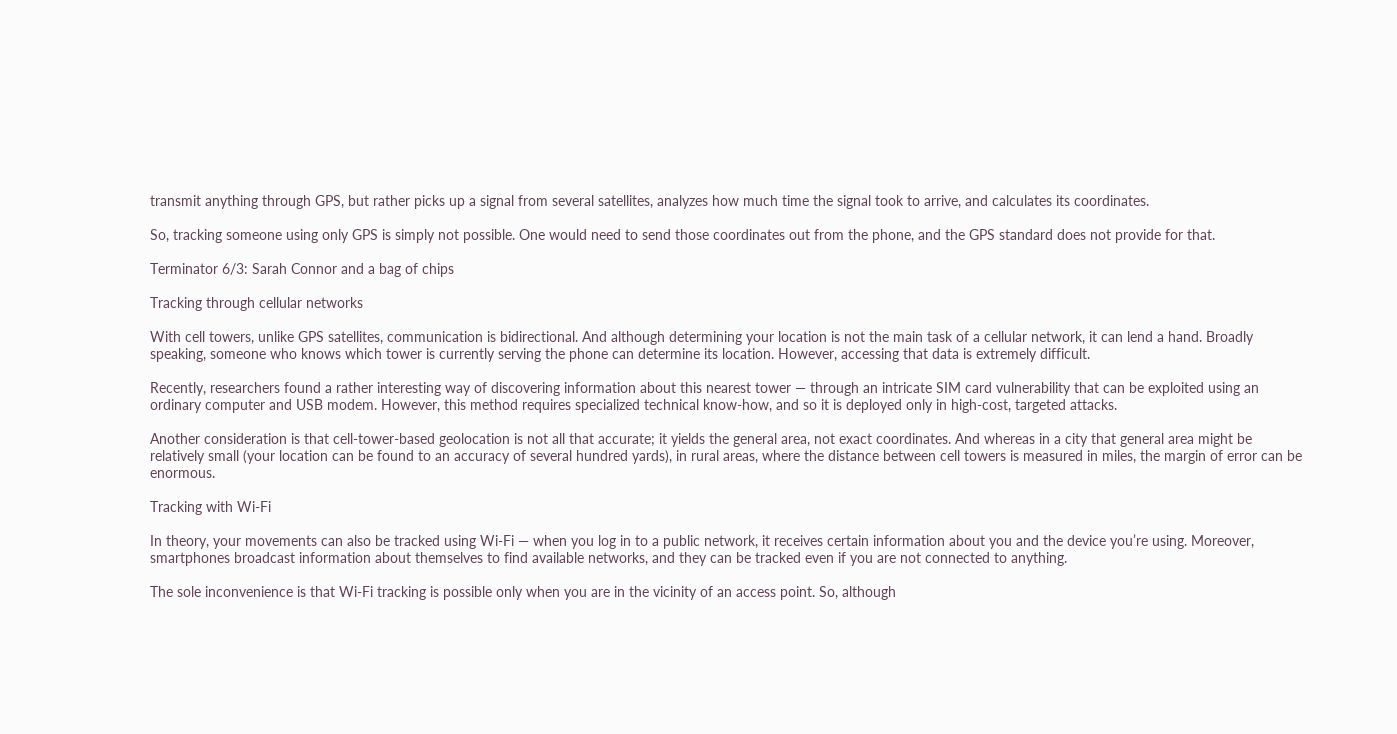transmit anything through GPS, but rather picks up a signal from several satellites, analyzes how much time the signal took to arrive, and calculates its coordinates.

So, tracking someone using only GPS is simply not possible. One would need to send those coordinates out from the phone, and the GPS standard does not provide for that.

Terminator 6/3: Sarah Connor and a bag of chips

Tracking through cellular networks

With cell towers, unlike GPS satellites, communication is bidirectional. And although determining your location is not the main task of a cellular network, it can lend a hand. Broadly speaking, someone who knows which tower is currently serving the phone can determine its location. However, accessing that data is extremely difficult.

Recently, researchers found a rather interesting way of discovering information about this nearest tower — through an intricate SIM card vulnerability that can be exploited using an ordinary computer and USB modem. However, this method requires specialized technical know-how, and so it is deployed only in high-cost, targeted attacks.

Another consideration is that cell-tower-based geolocation is not all that accurate; it yields the general area, not exact coordinates. And whereas in a city that general area might be relatively small (your location can be found to an accuracy of several hundred yards), in rural areas, where the distance between cell towers is measured in miles, the margin of error can be enormous.

Tracking with Wi-Fi

In theory, your movements can also be tracked using Wi-Fi — when you log in to a public network, it receives certain information about you and the device you’re using. Moreover, smartphones broadcast information about themselves to find available networks, and they can be tracked even if you are not connected to anything.

The sole inconvenience is that Wi-Fi tracking is possible only when you are in the vicinity of an access point. So, although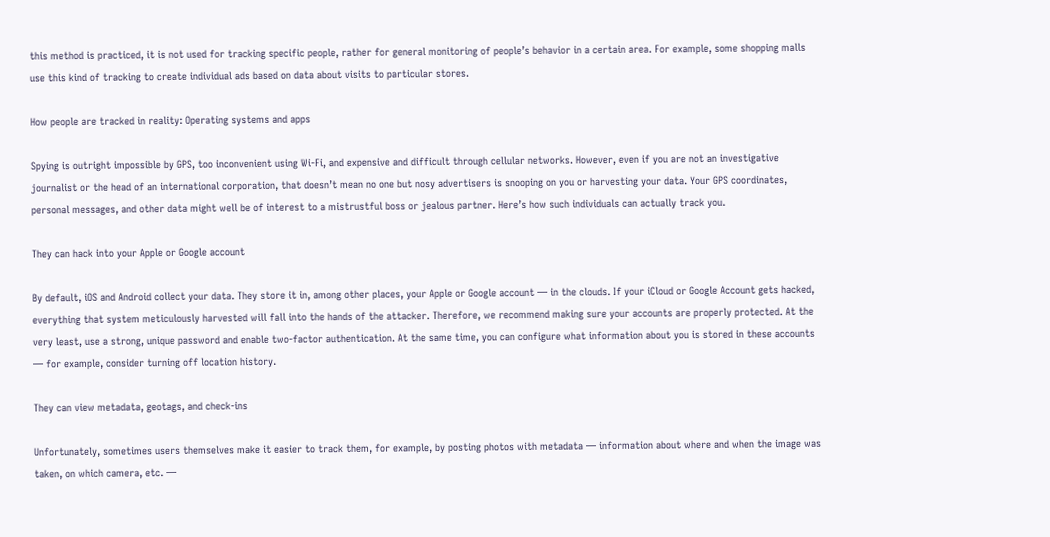this method is practiced, it is not used for tracking specific people, rather for general monitoring of people’s behavior in a certain area. For example, some shopping malls use this kind of tracking to create individual ads based on data about visits to particular stores.

How people are tracked in reality: Operating systems and apps

Spying is outright impossible by GPS, too inconvenient using Wi-Fi, and expensive and difficult through cellular networks. However, even if you are not an investigative journalist or the head of an international corporation, that doesn’t mean no one but nosy advertisers is snooping on you or harvesting your data. Your GPS coordinates, personal messages, and other data might well be of interest to a mistrustful boss or jealous partner. Here’s how such individuals can actually track you.

They can hack into your Apple or Google account

By default, iOS and Android collect your data. They store it in, among other places, your Apple or Google account — in the clouds. If your iCloud or Google Account gets hacked, everything that system meticulously harvested will fall into the hands of the attacker. Therefore, we recommend making sure your accounts are properly protected. At the very least, use a strong, unique password and enable two-factor authentication. At the same time, you can configure what information about you is stored in these accounts — for example, consider turning off location history.

They can view metadata, geotags, and check-ins

Unfortunately, sometimes users themselves make it easier to track them, for example, by posting photos with metadata — information about where and when the image was taken, on which camera, etc. —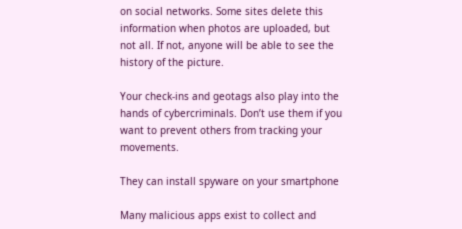on social networks. Some sites delete this information when photos are uploaded, but not all. If not, anyone will be able to see the history of the picture.

Your check-ins and geotags also play into the hands of cybercriminals. Don’t use them if you want to prevent others from tracking your movements.

They can install spyware on your smartphone

Many malicious apps exist to collect and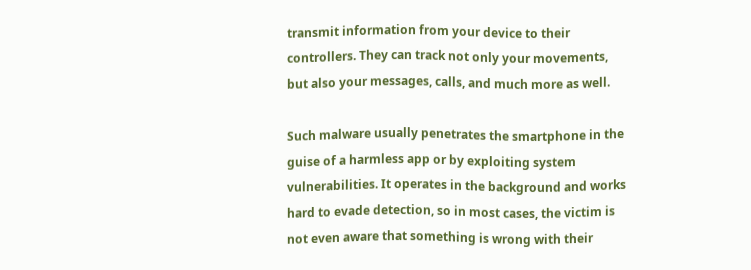transmit information from your device to their controllers. They can track not only your movements, but also your messages, calls, and much more as well.

Such malware usually penetrates the smartphone in the guise of a harmless app or by exploiting system vulnerabilities. It operates in the background and works hard to evade detection, so in most cases, the victim is not even aware that something is wrong with their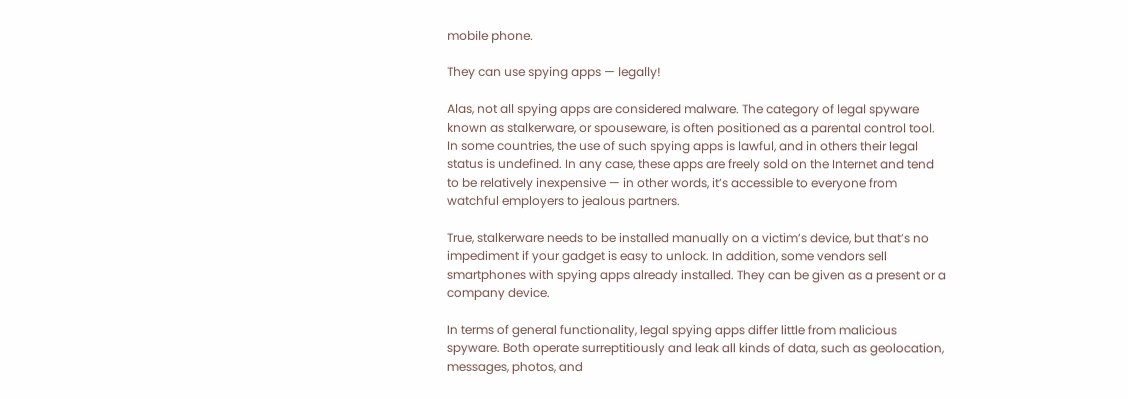mobile phone.

They can use spying apps — legally!

Alas, not all spying apps are considered malware. The category of legal spyware known as stalkerware, or spouseware, is often positioned as a parental control tool. In some countries, the use of such spying apps is lawful, and in others their legal status is undefined. In any case, these apps are freely sold on the Internet and tend to be relatively inexpensive — in other words, it’s accessible to everyone from watchful employers to jealous partners.

True, stalkerware needs to be installed manually on a victim’s device, but that’s no impediment if your gadget is easy to unlock. In addition, some vendors sell smartphones with spying apps already installed. They can be given as a present or a company device.

In terms of general functionality, legal spying apps differ little from malicious spyware. Both operate surreptitiously and leak all kinds of data, such as geolocation, messages, photos, and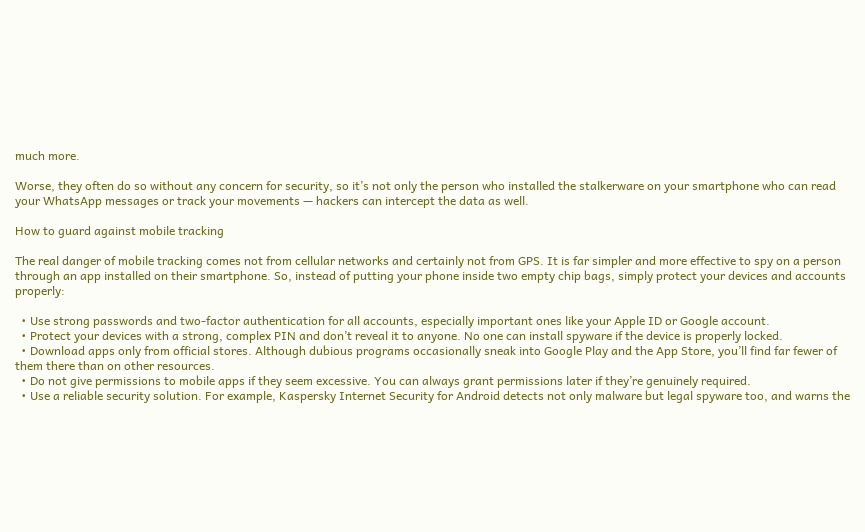much more.

Worse, they often do so without any concern for security, so it’s not only the person who installed the stalkerware on your smartphone who can read your WhatsApp messages or track your movements — hackers can intercept the data as well.

How to guard against mobile tracking

The real danger of mobile tracking comes not from cellular networks and certainly not from GPS. It is far simpler and more effective to spy on a person through an app installed on their smartphone. So, instead of putting your phone inside two empty chip bags, simply protect your devices and accounts properly:

  • Use strong passwords and two-factor authentication for all accounts, especially important ones like your Apple ID or Google account.
  • Protect your devices with a strong, complex PIN and don’t reveal it to anyone. No one can install spyware if the device is properly locked.
  • Download apps only from official stores. Although dubious programs occasionally sneak into Google Play and the App Store, you’ll find far fewer of them there than on other resources.
  • Do not give permissions to mobile apps if they seem excessive. You can always grant permissions later if they’re genuinely required.
  • Use a reliable security solution. For example, Kaspersky Internet Security for Android detects not only malware but legal spyware too, and warns the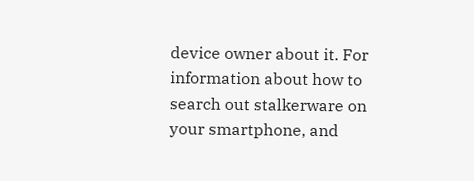device owner about it. For information about how to search out stalkerware on your smartphone, and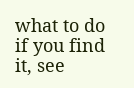what to do if you find it, see